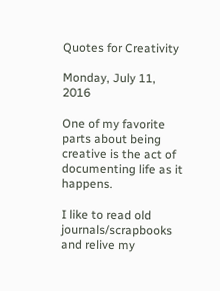Quotes for Creativity

Monday, July 11, 2016

One of my favorite parts about being creative is the act of documenting life as it happens.

I like to read old journals/scrapbooks and relive my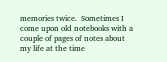memories twice.  Sometimes I come upon old notebooks with a couple of pages of notes about my life at the time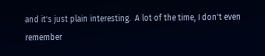and it's just plain interesting.  A lot of the time, I don't even remember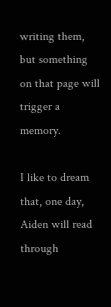writing them, but something on that page will trigger a memory.

I like to dream that, one day, Aiden will read through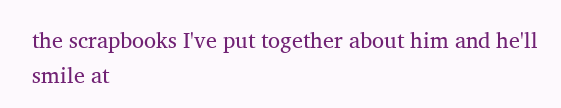the scrapbooks I've put together about him and he'll smile at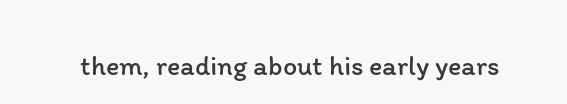them, reading about his early years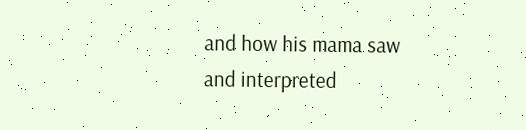and how his mama saw and interpreted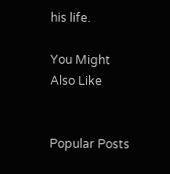his life.

You Might Also Like


Popular Posts